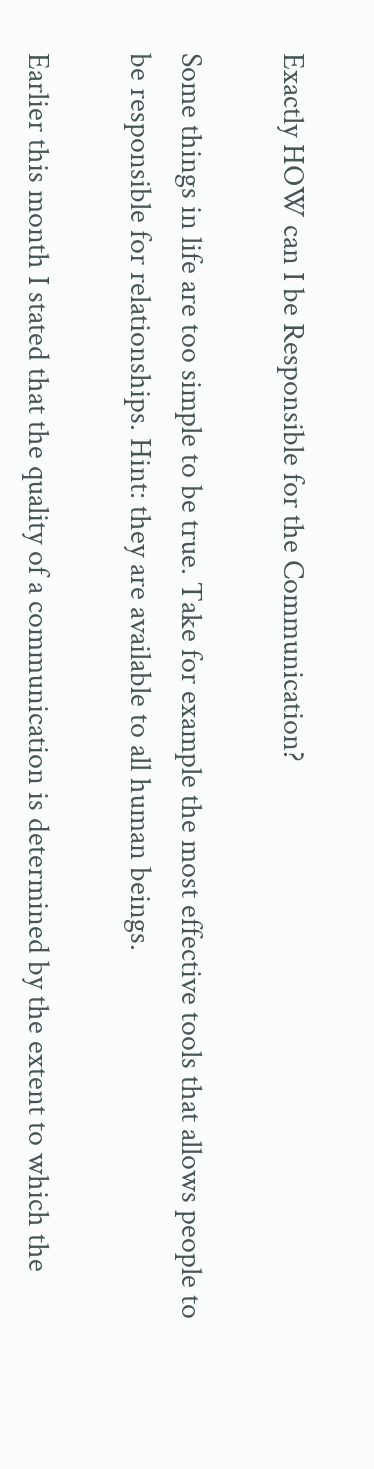Exactly HOW can I be Responsible for the Communication?

Some things in life are too simple to be true. Take for example the most effective tools that allows people to be responsible for relationships. Hint: they are available to all human beings.

Earlier this month I stated that the quality of a communication is determined by the extent to which the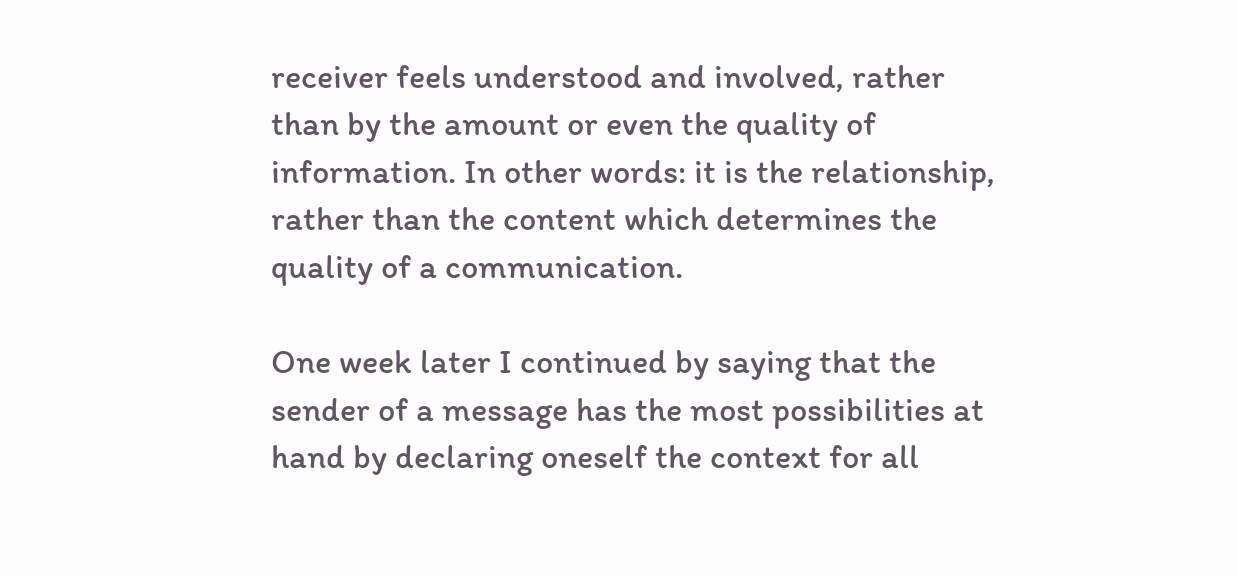receiver feels understood and involved, rather than by the amount or even the quality of information. In other words: it is the relationship, rather than the content which determines the quality of a communication.

One week later I continued by saying that the sender of a message has the most possibilities at hand by declaring oneself the context for all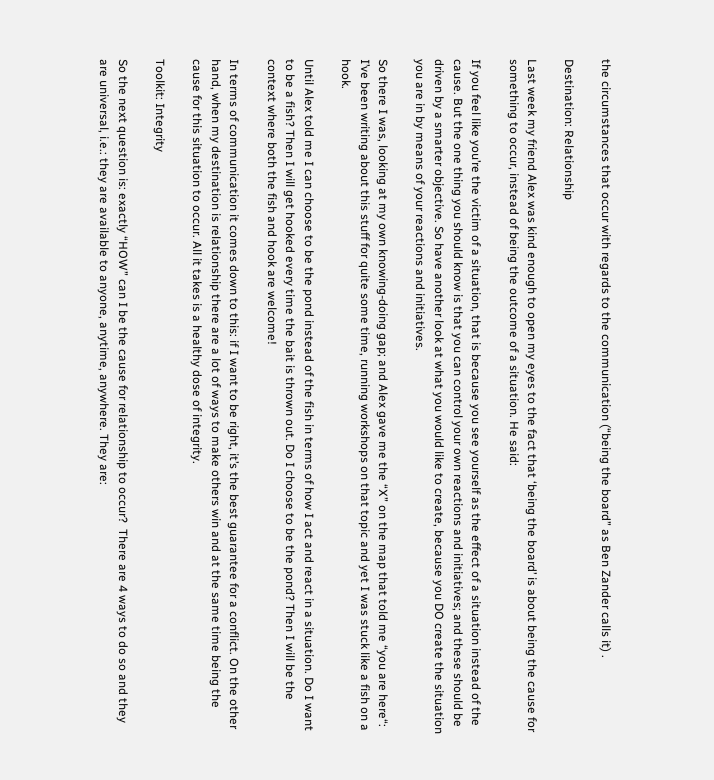the circumstances that occur with regards to the communication (“being the board” as Ben Zander calls it) .

Destination: Relationship

Last week my friend Alex was kind enough to open my eyes to the fact that ‘being the board’ is about being the cause for something to occur, instead of being the outcome of a situation. He said:

If you feel like you’re the victim of a situation, that is because you see yourself as the effect of a situation instead of the cause. But the one thing you should know is that you can control your own reactions and initiatives; and these should be driven by a smarter objective. So have another look at what you would like to create, because you DO create the situation you are in by means of your reactions and initiatives.

So there I was, looking at my own knowing-doing gap; and Alex gave me the “X” on the map that told me “you are here“: I’ve been writing about this stuff for quite some time, running workshops on that topic and yet I was stuck like a fish on a hook.

Until Alex told me I can choose to be the pond instead of the fish in terms of how I act and react in a situation. Do I want to be a fish? Then I will get hooked every time the bait is thrown out. Do I choose to be the pond? Then I will be the context where both the fish and hook are welcome!

In terms of communication it comes down to this: if I want to be right, it’s the best guarantee for a conflict. On the other hand, when my destination is relationship there are a lot of ways to make others win and at the same time being the cause for this situation to occur. All it takes is a healthy dose of integrity.

Toolkit: Integrity

So the next question is: exactly “HOW” can I be the cause for relationship to occur?  There are 4 ways to do so and they are universal, i.e.: they are available to anyone, anytime, anywhere. They are: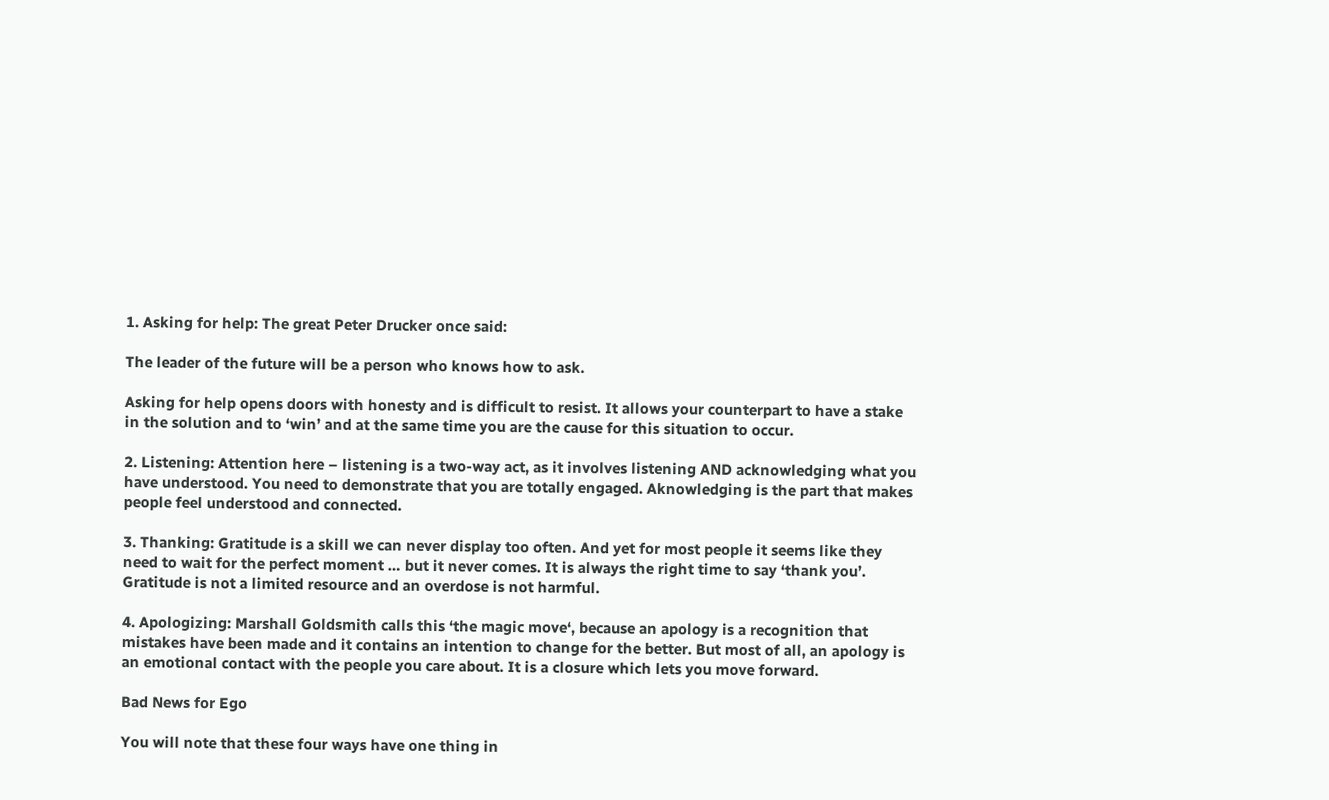1. Asking for help: The great Peter Drucker once said:

The leader of the future will be a person who knows how to ask.

Asking for help opens doors with honesty and is difficult to resist. It allows your counterpart to have a stake in the solution and to ‘win’ and at the same time you are the cause for this situation to occur.

2. Listening: Attention here – listening is a two-way act, as it involves listening AND acknowledging what you have understood. You need to demonstrate that you are totally engaged. Aknowledging is the part that makes people feel understood and connected.

3. Thanking: Gratitude is a skill we can never display too often. And yet for most people it seems like they need to wait for the perfect moment … but it never comes. It is always the right time to say ‘thank you’. Gratitude is not a limited resource and an overdose is not harmful.

4. Apologizing: Marshall Goldsmith calls this ‘the magic move‘, because an apology is a recognition that mistakes have been made and it contains an intention to change for the better. But most of all, an apology is an emotional contact with the people you care about. It is a closure which lets you move forward.

Bad News for Ego

You will note that these four ways have one thing in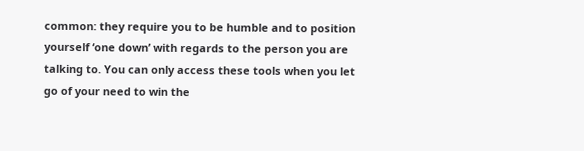common: they require you to be humble and to position yourself ‘one down’ with regards to the person you are talking to. You can only access these tools when you let go of your need to win the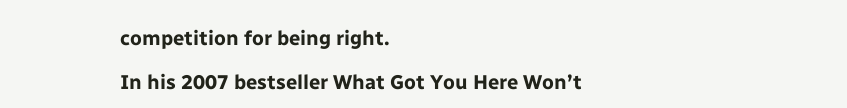competition for being right.

In his 2007 bestseller What Got You Here Won’t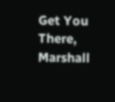Get You There, Marshall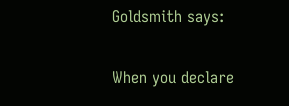Goldsmith says:

When you declare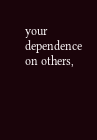your dependence on others,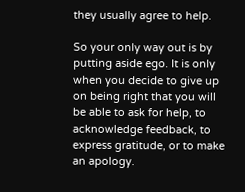they usually agree to help.

So your only way out is by putting aside ego. It is only when you decide to give up on being right that you will be able to ask for help, to acknowledge feedback, to express gratitude, or to make an apology.